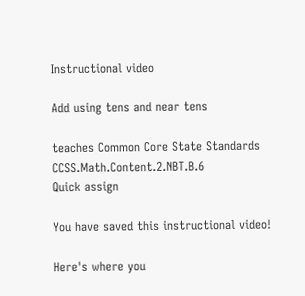Instructional video

Add using tens and near tens

teaches Common Core State Standards CCSS.Math.Content.2.NBT.B.6
Quick assign

You have saved this instructional video!

Here's where you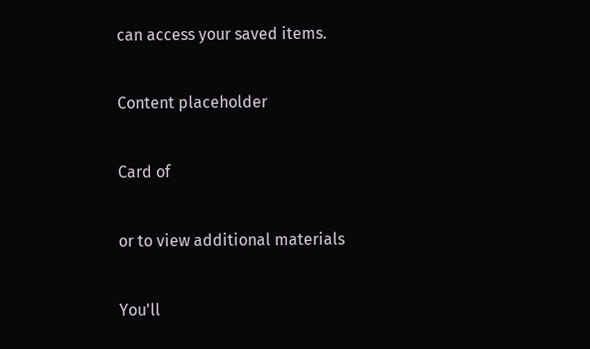can access your saved items.

Content placeholder

Card of

or to view additional materials

You'll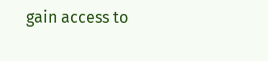gain access to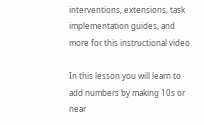interventions, extensions, task implementation guides, and more for this instructional video.

In this lesson you will learn to add numbers by making 10s or near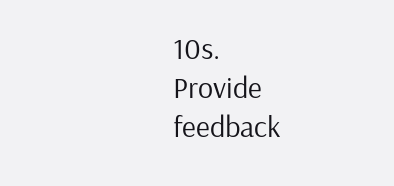10s.
Provide feedback